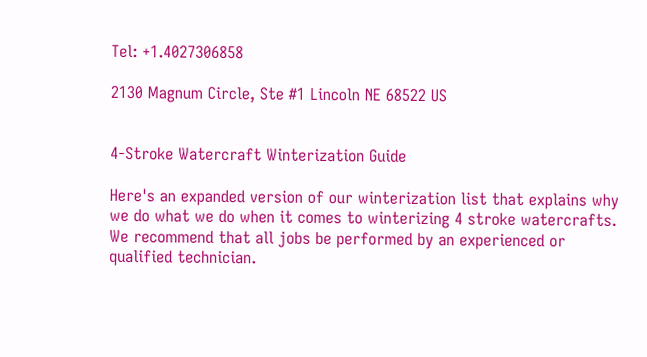Tel: +1.4027306858

2130 Magnum Circle, Ste #1 Lincoln NE 68522 US


4-Stroke Watercraft Winterization Guide

Here's an expanded version of our winterization list that explains why we do what we do when it comes to winterizing 4 stroke watercrafts. We recommend that all jobs be performed by an experienced or qualified technician.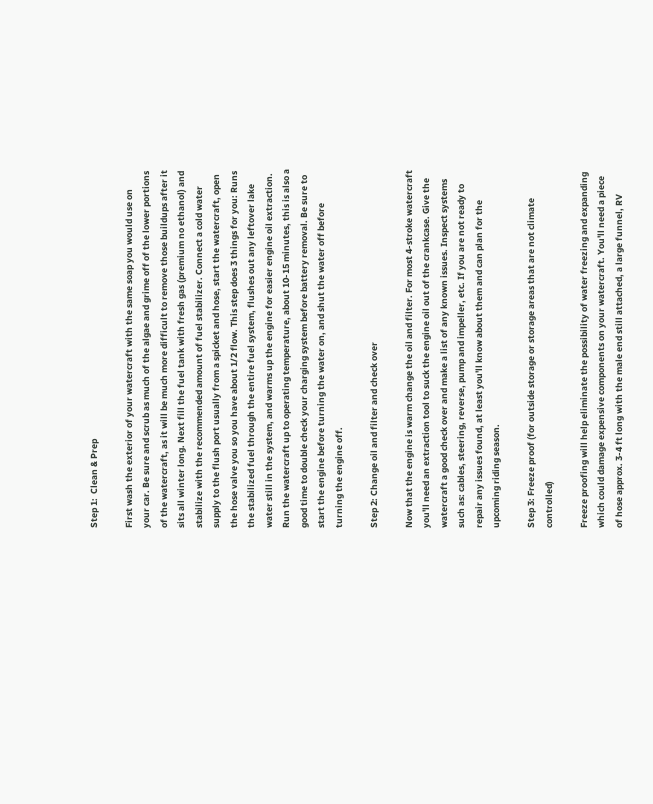Step 1:  Clean & Prep

First wash the exterior of your watercraft with the same soap you would use on your car. Be sure and scrub as much of the algae and grime off of the lower portions of the watercraft, as it will be much more difficult to remove those buildups after it sits all winter long. Next fill the fuel tank with fresh gas (premium no ethanol) and stabilize with the recommended amount of fuel stabilizer. Connect a cold water supply to the flush port usually from a spicket and hose, start the watercraft, open the hose valve you so you have about 1/2 flow. This step does 3 things for you: Runs the stabilized fuel through the entire fuel system, flushes out any leftover lake water still in the system, and warms up the engine for easier engine oil extraction. Run the watercraft up to operating temperature, about 10-15 minutes, this is also a good time to double check your charging system before battery removal. Be sure to start the engine before turning the water on, and shut the water off before turning the engine off.

Step 2: Change oil and filter and check over

Now that the engine is warm change the oil and filter. For most 4-stroke watercraft you'll need an extraction tool to suck the engine oil out of the crankcase. Give the watercraft a good check over and make a list of any known issues. Inspect systems such as: cables, steering, reverse, pump and impeller, etc. If you are not ready to repair any issues found, at least you'll know about them and can plan for the upcoming riding season.

Step 3: Freeze proof (for outside storage or storage areas that are not climate controlled)

Freeze proofing will help eliminate the possibility of water freezing and expanding which could damage expensive components on your watercraft. You'll need a piece of hose approx. 3-4 ft long with the male end still attached, a large funnel, RV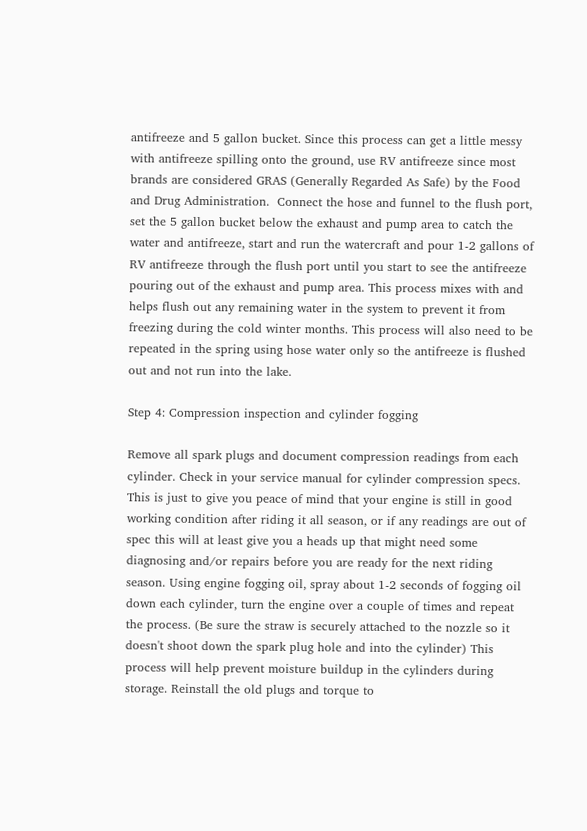antifreeze and 5 gallon bucket. Since this process can get a little messy with antifreeze spilling onto the ground, use RV antifreeze since most brands are considered GRAS (Generally Regarded As Safe) by the Food and Drug Administration.  Connect the hose and funnel to the flush port, set the 5 gallon bucket below the exhaust and pump area to catch the water and antifreeze, start and run the watercraft and pour 1-2 gallons of RV antifreeze through the flush port until you start to see the antifreeze pouring out of the exhaust and pump area. This process mixes with and helps flush out any remaining water in the system to prevent it from freezing during the cold winter months. This process will also need to be repeated in the spring using hose water only so the antifreeze is flushed out and not run into the lake.

Step 4: Compression inspection and cylinder fogging

Remove all spark plugs and document compression readings from each cylinder. Check in your service manual for cylinder compression specs. This is just to give you peace of mind that your engine is still in good working condition after riding it all season, or if any readings are out of spec this will at least give you a heads up that might need some diagnosing and/or repairs before you are ready for the next riding season. Using engine fogging oil, spray about 1-2 seconds of fogging oil down each cylinder, turn the engine over a couple of times and repeat the process. (Be sure the straw is securely attached to the nozzle so it doesn't shoot down the spark plug hole and into the cylinder) This process will help prevent moisture buildup in the cylinders during storage. Reinstall the old plugs and torque to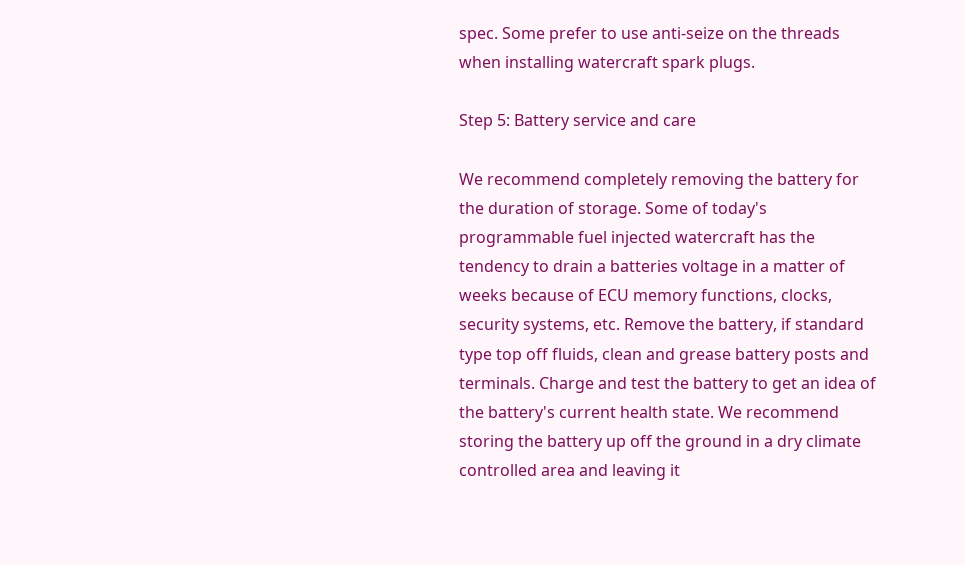spec. Some prefer to use anti-seize on the threads when installing watercraft spark plugs.

Step 5: Battery service and care

We recommend completely removing the battery for the duration of storage. Some of today's programmable fuel injected watercraft has the tendency to drain a batteries voltage in a matter of weeks because of ECU memory functions, clocks, security systems, etc. Remove the battery, if standard type top off fluids, clean and grease battery posts and terminals. Charge and test the battery to get an idea of the battery's current health state. We recommend storing the battery up off the ground in a dry climate controlled area and leaving it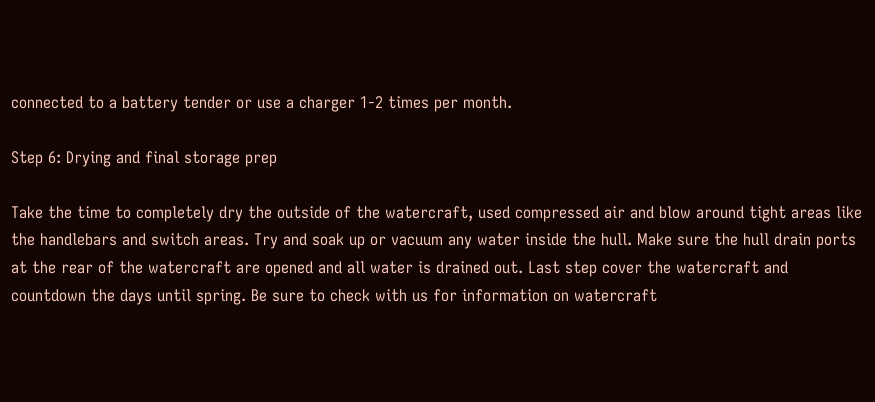connected to a battery tender or use a charger 1-2 times per month.

Step 6: Drying and final storage prep

Take the time to completely dry the outside of the watercraft, used compressed air and blow around tight areas like the handlebars and switch areas. Try and soak up or vacuum any water inside the hull. Make sure the hull drain ports at the rear of the watercraft are opened and all water is drained out. Last step cover the watercraft and countdown the days until spring. Be sure to check with us for information on watercraft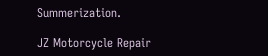Summerization.

JZ Motorcycle Repair